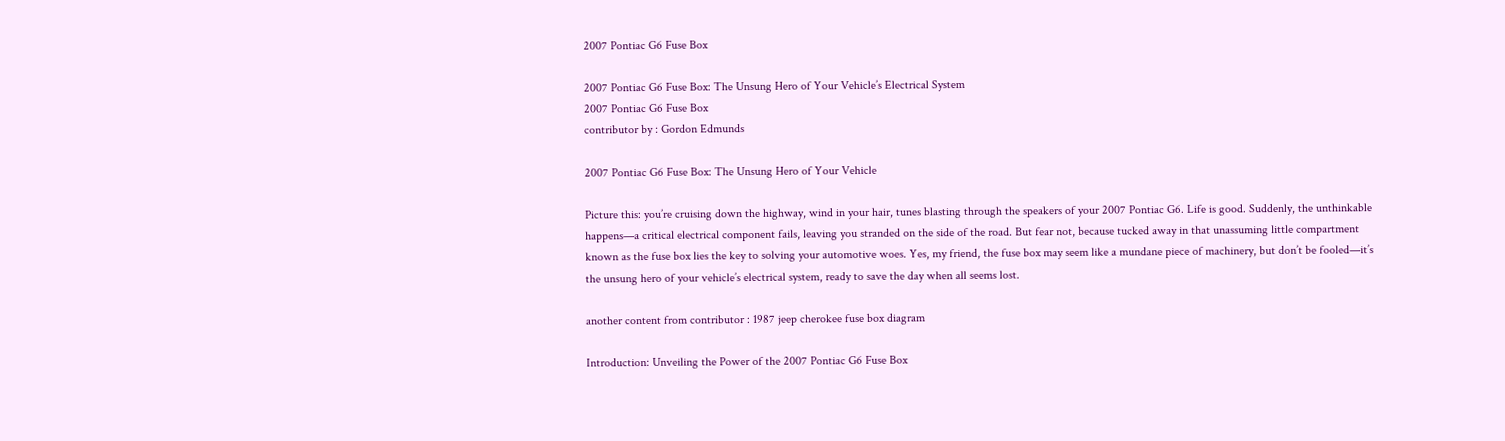2007 Pontiac G6 Fuse Box

2007 Pontiac G6 Fuse Box: The Unsung Hero of Your Vehicle’s Electrical System
2007 Pontiac G6 Fuse Box
contributor by : Gordon Edmunds

2007 Pontiac G6 Fuse Box: The Unsung Hero of Your Vehicle

Picture this: you’re cruising down the highway, wind in your hair, tunes blasting through the speakers of your 2007 Pontiac G6. Life is good. Suddenly, the unthinkable happens—a critical electrical component fails, leaving you stranded on the side of the road. But fear not, because tucked away in that unassuming little compartment known as the fuse box lies the key to solving your automotive woes. Yes, my friend, the fuse box may seem like a mundane piece of machinery, but don’t be fooled—it’s the unsung hero of your vehicle’s electrical system, ready to save the day when all seems lost.

another content from contributor : 1987 jeep cherokee fuse box diagram

Introduction: Unveiling the Power of the 2007 Pontiac G6 Fuse Box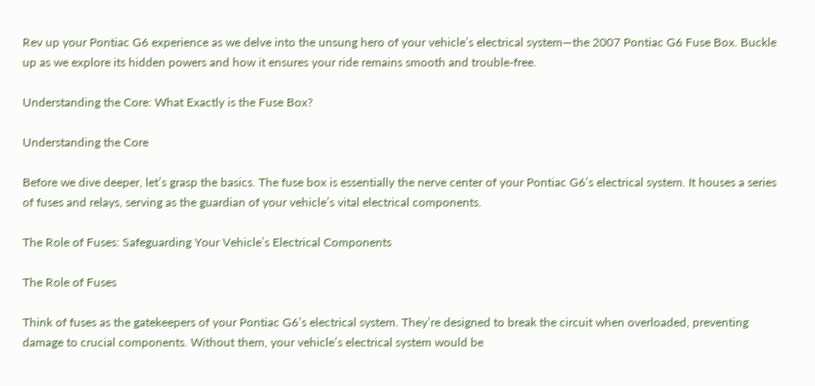Rev up your Pontiac G6 experience as we delve into the unsung hero of your vehicle’s electrical system—the 2007 Pontiac G6 Fuse Box. Buckle up as we explore its hidden powers and how it ensures your ride remains smooth and trouble-free.

Understanding the Core: What Exactly is the Fuse Box?

Understanding the Core

Before we dive deeper, let’s grasp the basics. The fuse box is essentially the nerve center of your Pontiac G6’s electrical system. It houses a series of fuses and relays, serving as the guardian of your vehicle’s vital electrical components.

The Role of Fuses: Safeguarding Your Vehicle’s Electrical Components

The Role of Fuses

Think of fuses as the gatekeepers of your Pontiac G6’s electrical system. They’re designed to break the circuit when overloaded, preventing damage to crucial components. Without them, your vehicle’s electrical system would be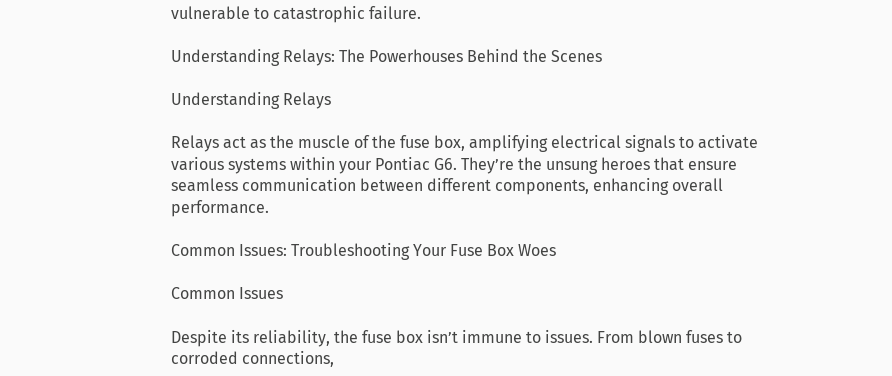vulnerable to catastrophic failure.

Understanding Relays: The Powerhouses Behind the Scenes

Understanding Relays

Relays act as the muscle of the fuse box, amplifying electrical signals to activate various systems within your Pontiac G6. They’re the unsung heroes that ensure seamless communication between different components, enhancing overall performance.

Common Issues: Troubleshooting Your Fuse Box Woes

Common Issues

Despite its reliability, the fuse box isn’t immune to issues. From blown fuses to corroded connections,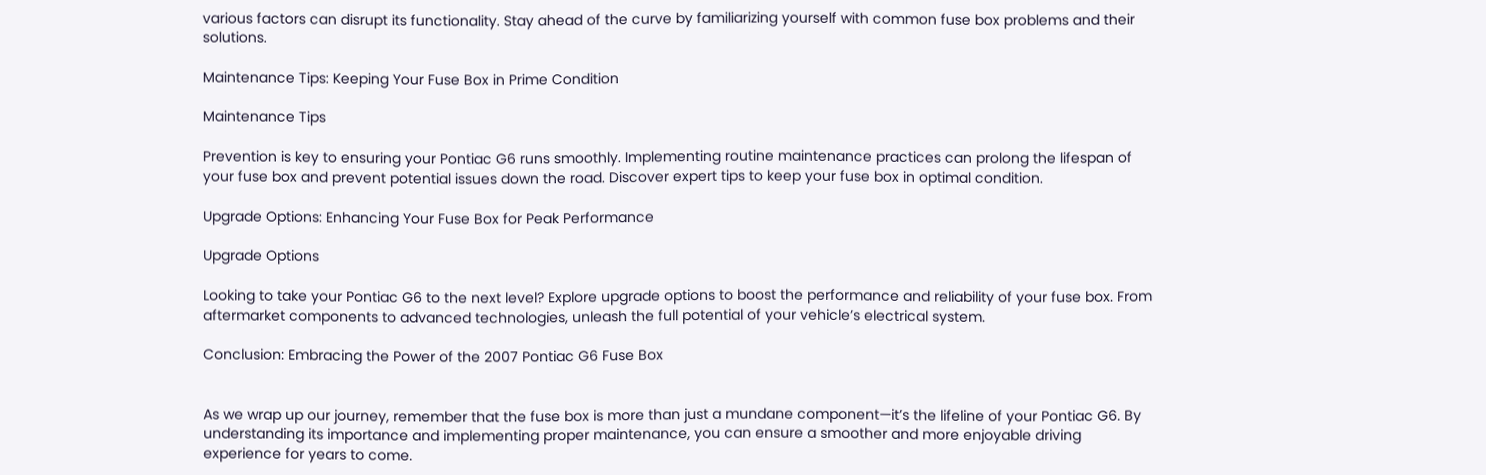various factors can disrupt its functionality. Stay ahead of the curve by familiarizing yourself with common fuse box problems and their solutions.

Maintenance Tips: Keeping Your Fuse Box in Prime Condition

Maintenance Tips

Prevention is key to ensuring your Pontiac G6 runs smoothly. Implementing routine maintenance practices can prolong the lifespan of your fuse box and prevent potential issues down the road. Discover expert tips to keep your fuse box in optimal condition.

Upgrade Options: Enhancing Your Fuse Box for Peak Performance

Upgrade Options

Looking to take your Pontiac G6 to the next level? Explore upgrade options to boost the performance and reliability of your fuse box. From aftermarket components to advanced technologies, unleash the full potential of your vehicle’s electrical system.

Conclusion: Embracing the Power of the 2007 Pontiac G6 Fuse Box


As we wrap up our journey, remember that the fuse box is more than just a mundane component—it’s the lifeline of your Pontiac G6. By understanding its importance and implementing proper maintenance, you can ensure a smoother and more enjoyable driving experience for years to come.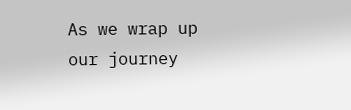As we wrap up our journey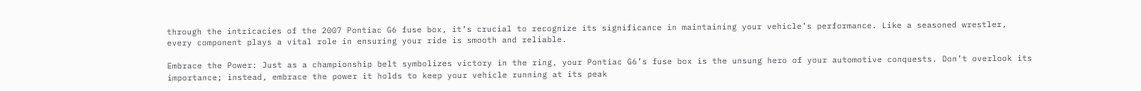through the intricacies of the 2007 Pontiac G6 fuse box, it’s crucial to recognize its significance in maintaining your vehicle’s performance. Like a seasoned wrestler, every component plays a vital role in ensuring your ride is smooth and reliable.

Embrace the Power: Just as a championship belt symbolizes victory in the ring, your Pontiac G6’s fuse box is the unsung hero of your automotive conquests. Don’t overlook its importance; instead, embrace the power it holds to keep your vehicle running at its peak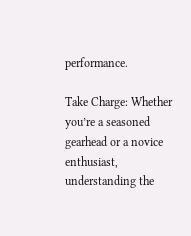performance.

Take Charge: Whether you’re a seasoned gearhead or a novice enthusiast, understanding the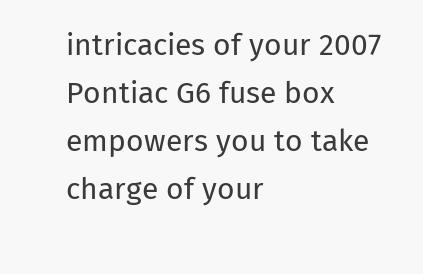intricacies of your 2007 Pontiac G6 fuse box empowers you to take charge of your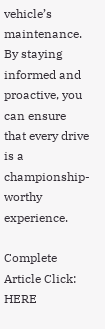vehicle’s maintenance. By staying informed and proactive, you can ensure that every drive is a championship-worthy experience.

Complete Article Click: HERE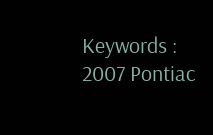Keywords : 2007 Pontiac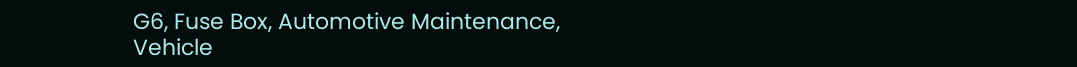G6, Fuse Box, Automotive Maintenance, Vehicle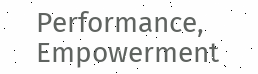Performance, Empowerment